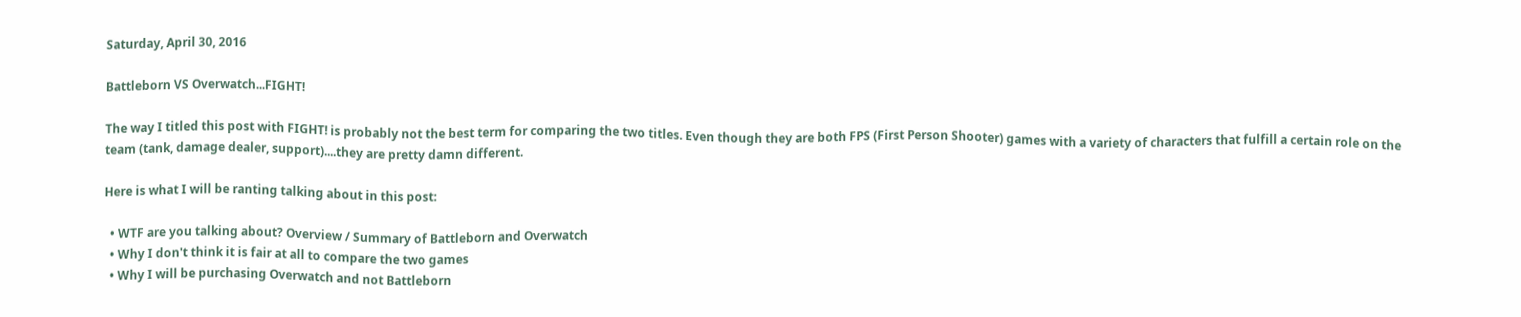Saturday, April 30, 2016

Battleborn VS Overwatch...FIGHT!

The way I titled this post with FIGHT! is probably not the best term for comparing the two titles. Even though they are both FPS (First Person Shooter) games with a variety of characters that fulfill a certain role on the team (tank, damage dealer, support)....they are pretty damn different.

Here is what I will be ranting talking about in this post:

  • WTF are you talking about? Overview / Summary of Battleborn and Overwatch
  • Why I don't think it is fair at all to compare the two games
  • Why I will be purchasing Overwatch and not Battleborn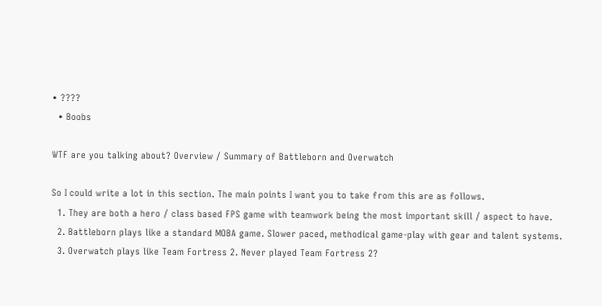• ????
  • Boobs

WTF are you talking about? Overview / Summary of Battleborn and Overwatch

So I could write a lot in this section. The main points I want you to take from this are as follows.
  1. They are both a hero / class based FPS game with teamwork being the most important skill / aspect to have.
  2. Battleborn plays like a standard MOBA game. Slower paced, methodical game-play with gear and talent systems.
  3. Overwatch plays like Team Fortress 2. Never played Team Fortress 2?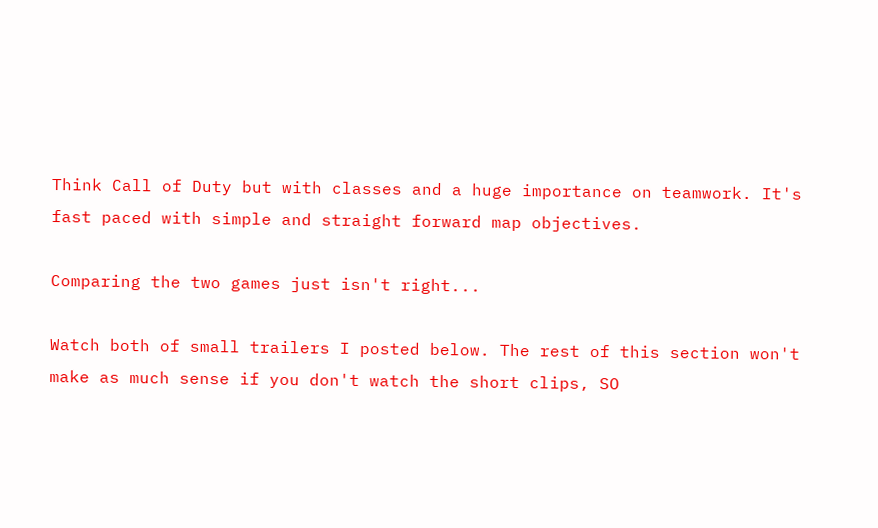Think Call of Duty but with classes and a huge importance on teamwork. It's fast paced with simple and straight forward map objectives.

Comparing the two games just isn't right...

Watch both of small trailers I posted below. The rest of this section won't make as much sense if you don't watch the short clips, SO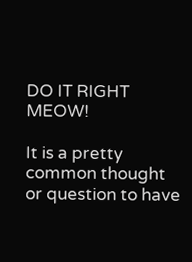DO IT RIGHT MEOW!

It is a pretty common thought or question to have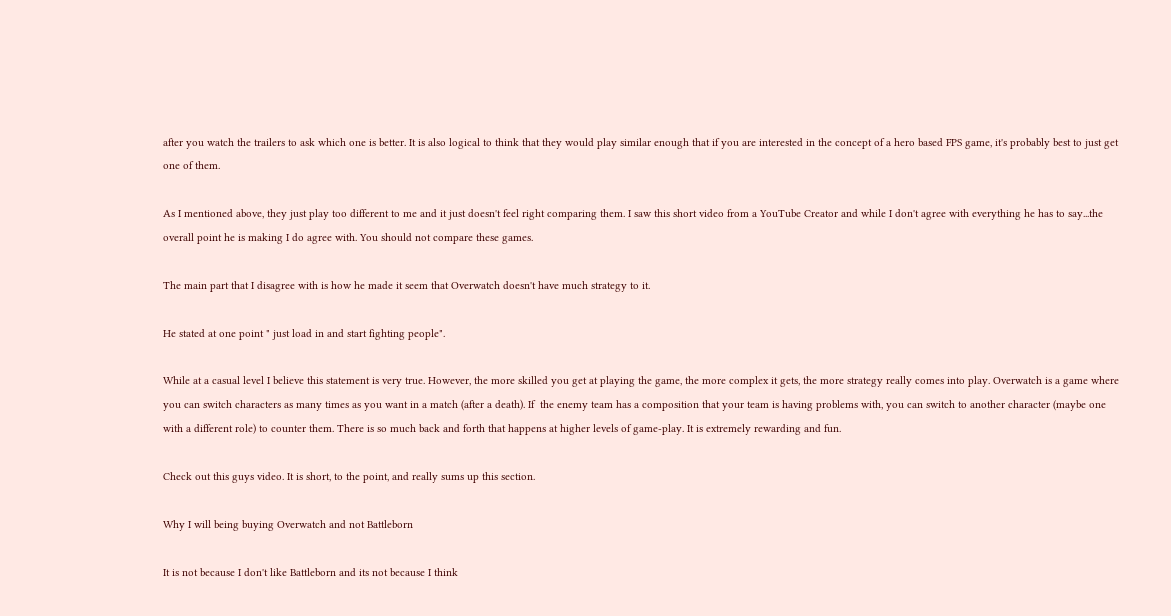after you watch the trailers to ask which one is better. It is also logical to think that they would play similar enough that if you are interested in the concept of a hero based FPS game, it's probably best to just get one of them.

As I mentioned above, they just play too different to me and it just doesn't feel right comparing them. I saw this short video from a YouTube Creator and while I don't agree with everything he has to say...the overall point he is making I do agree with. You should not compare these games.

The main part that I disagree with is how he made it seem that Overwatch doesn't have much strategy to it.

He stated at one point " just load in and start fighting people".

While at a casual level I believe this statement is very true. However, the more skilled you get at playing the game, the more complex it gets, the more strategy really comes into play. Overwatch is a game where you can switch characters as many times as you want in a match (after a death). If  the enemy team has a composition that your team is having problems with, you can switch to another character (maybe one with a different role) to counter them. There is so much back and forth that happens at higher levels of game-play. It is extremely rewarding and fun.

Check out this guys video. It is short, to the point, and really sums up this section.

Why I will being buying Overwatch and not Battleborn

It is not because I don't like Battleborn and its not because I think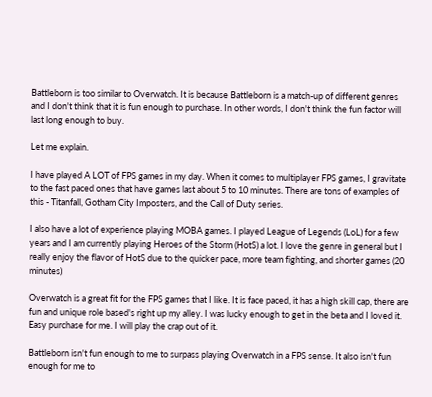Battleborn is too similar to Overwatch. It is because Battleborn is a match-up of different genres and I don't think that it is fun enough to purchase. In other words, I don't think the fun factor will last long enough to buy.

Let me explain.

I have played A LOT of FPS games in my day. When it comes to multiplayer FPS games, I gravitate to the fast paced ones that have games last about 5 to 10 minutes. There are tons of examples of this - Titanfall, Gotham City Imposters, and the Call of Duty series.

I also have a lot of experience playing MOBA games. I played League of Legends (LoL) for a few years and I am currently playing Heroes of the Storm (HotS) a lot. I love the genre in general but I really enjoy the flavor of HotS due to the quicker pace, more team fighting, and shorter games (20 minutes)

Overwatch is a great fit for the FPS games that I like. It is face paced, it has a high skill cap, there are fun and unique role based's right up my alley. I was lucky enough to get in the beta and I loved it. Easy purchase for me. I will play the crap out of it.

Battleborn isn't fun enough to me to surpass playing Overwatch in a FPS sense. It also isn't fun enough for me to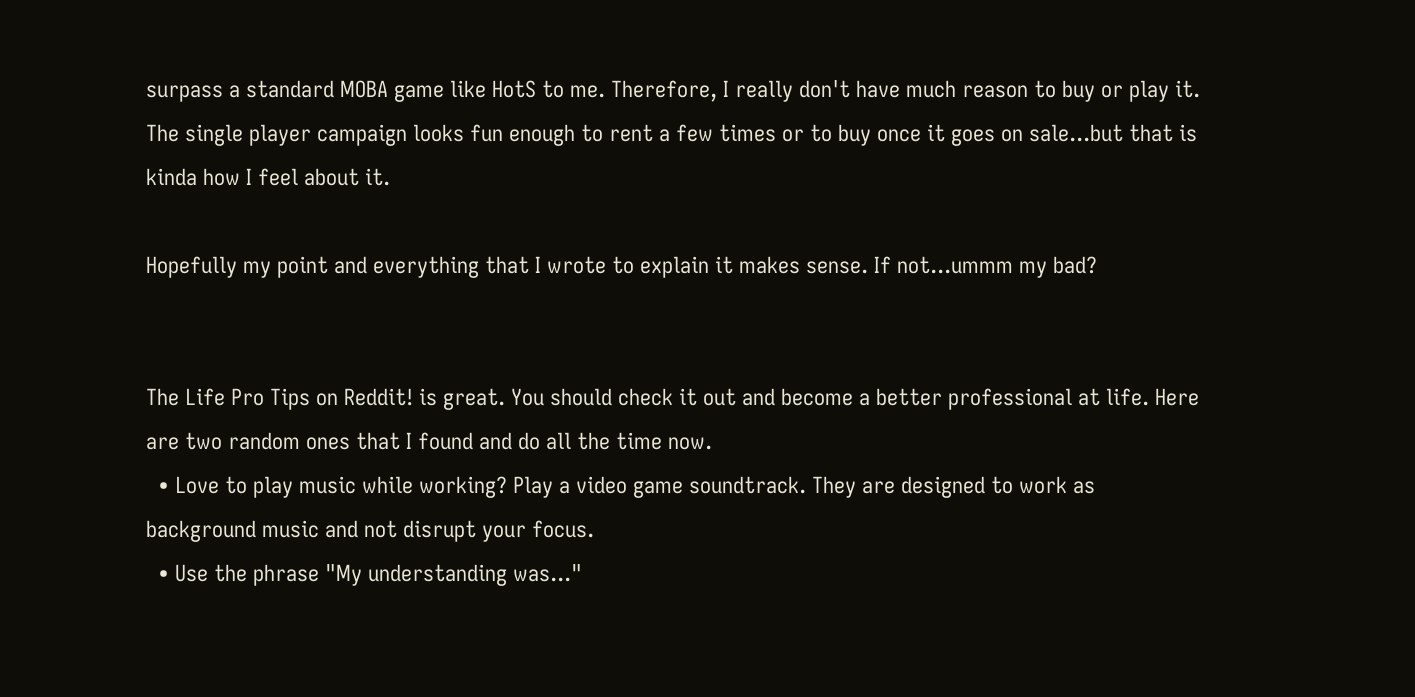surpass a standard MOBA game like HotS to me. Therefore, I really don't have much reason to buy or play it. The single player campaign looks fun enough to rent a few times or to buy once it goes on sale...but that is kinda how I feel about it.

Hopefully my point and everything that I wrote to explain it makes sense. If not...ummm my bad?


The Life Pro Tips on Reddit! is great. You should check it out and become a better professional at life. Here are two random ones that I found and do all the time now.
  • Love to play music while working? Play a video game soundtrack. They are designed to work as background music and not disrupt your focus.
  • Use the phrase "My understanding was..."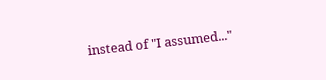instead of "I assumed..."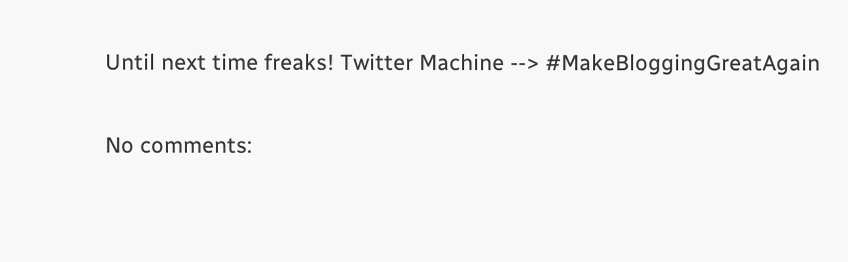Until next time freaks! Twitter Machine --> #MakeBloggingGreatAgain

No comments: